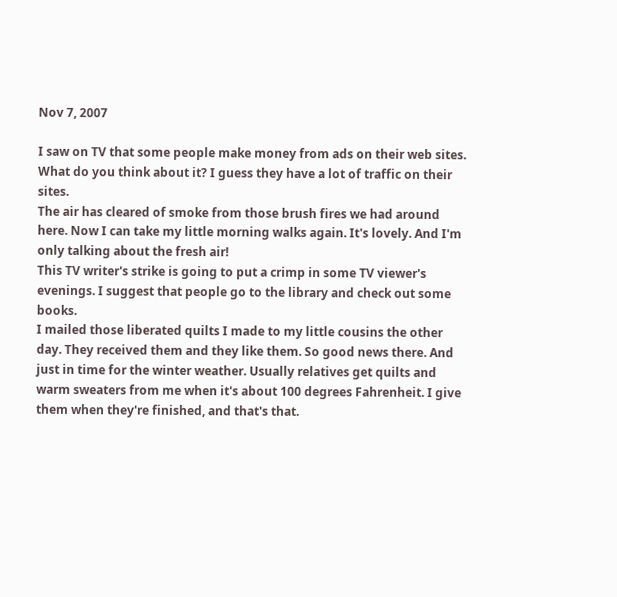Nov 7, 2007

I saw on TV that some people make money from ads on their web sites. What do you think about it? I guess they have a lot of traffic on their sites.
The air has cleared of smoke from those brush fires we had around here. Now I can take my little morning walks again. It's lovely. And I'm only talking about the fresh air!
This TV writer's strike is going to put a crimp in some TV viewer's evenings. I suggest that people go to the library and check out some books.
I mailed those liberated quilts I made to my little cousins the other day. They received them and they like them. So good news there. And just in time for the winter weather. Usually relatives get quilts and warm sweaters from me when it's about 100 degrees Fahrenheit. I give them when they're finished, and that's that.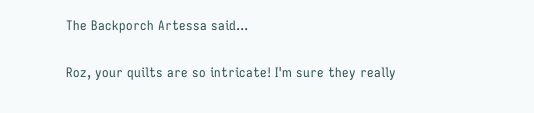The Backporch Artessa said...

Roz, your quilts are so intricate! I'm sure they really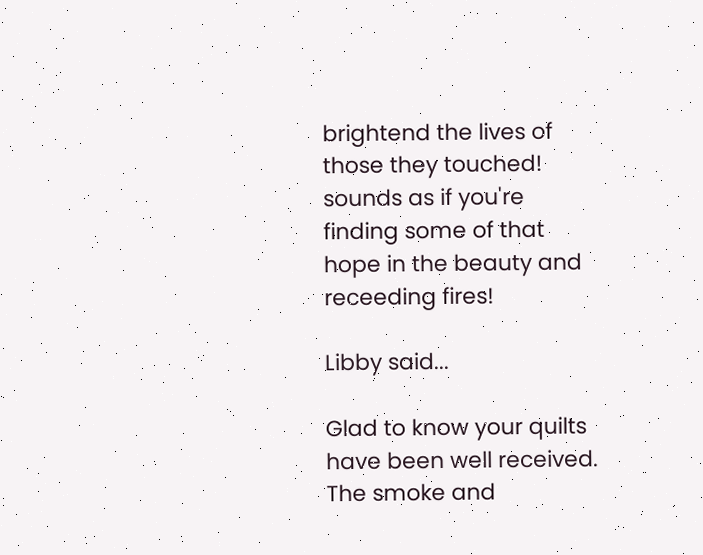brightend the lives of those they touched! sounds as if you're finding some of that hope in the beauty and receeding fires!

Libby said...

Glad to know your quilts have been well received.
The smoke and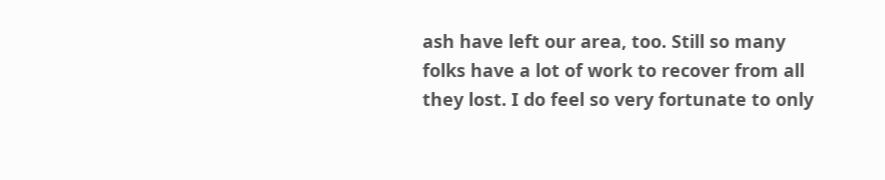ash have left our area, too. Still so many folks have a lot of work to recover from all they lost. I do feel so very fortunate to only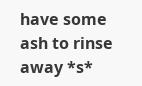have some ash to rinse away *s*